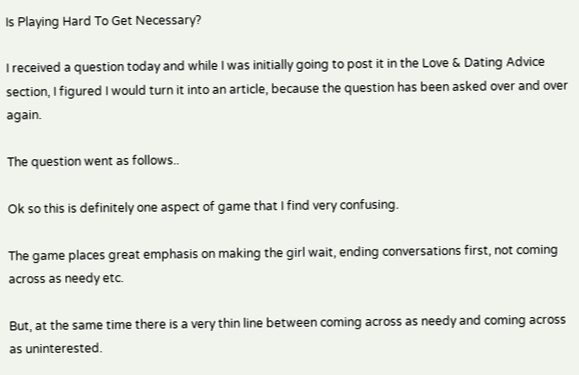Is Playing Hard To Get Necessary?

I received a question today and while I was initially going to post it in the Love & Dating Advice section, I figured I would turn it into an article, because the question has been asked over and over again.

The question went as follows..

Ok so this is definitely one aspect of game that I find very confusing.

The game places great emphasis on making the girl wait, ending conversations first, not coming across as needy etc.

But, at the same time there is a very thin line between coming across as needy and coming across as uninterested.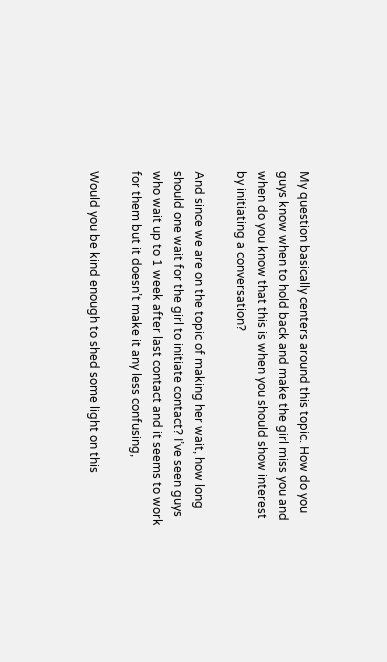My question basically centers around this topic. How do you guys know when to hold back and make the girl miss you and when do you know that this is when you should show interest by initiating a conversation?

And since we are on the topic of making her wait, how long should one wait for the girl to initiate contact? I’ve seen guys who wait up to 1 week after last contact and it seems to work for them but it doesn’t make it any less confusing,

Would you be kind enough to shed some light on this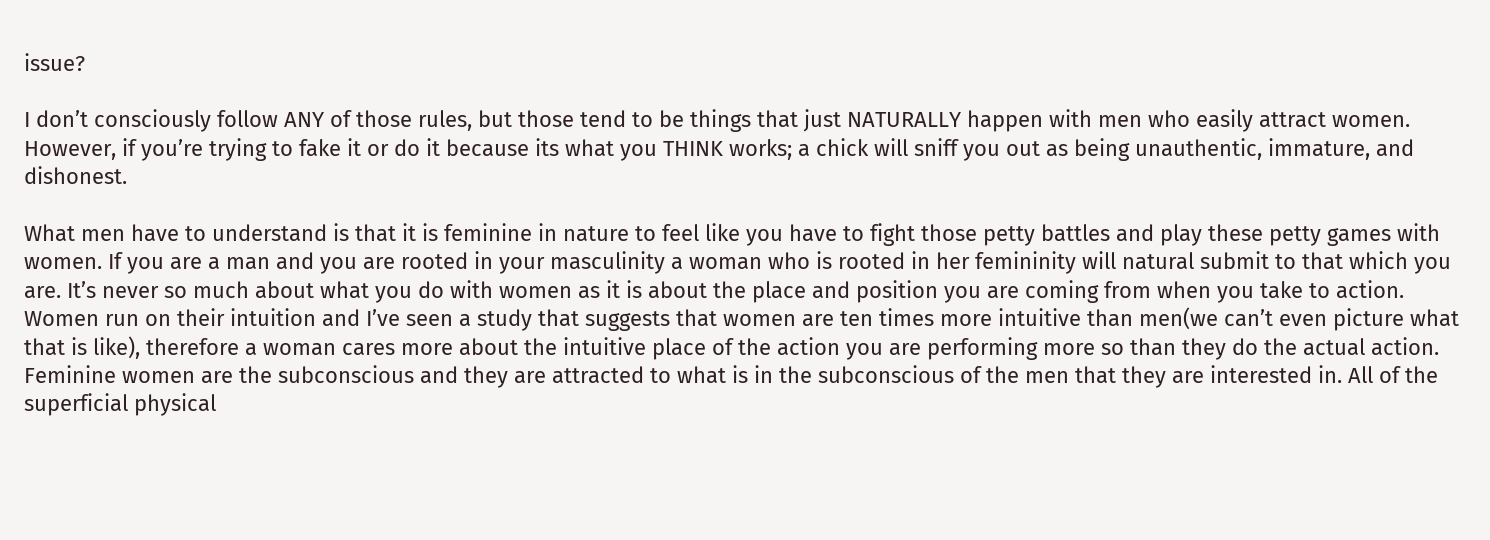issue?

I don’t consciously follow ANY of those rules, but those tend to be things that just NATURALLY happen with men who easily attract women. However, if you’re trying to fake it or do it because its what you THINK works; a chick will sniff you out as being unauthentic, immature, and dishonest.

What men have to understand is that it is feminine in nature to feel like you have to fight those petty battles and play these petty games with women. If you are a man and you are rooted in your masculinity a woman who is rooted in her femininity will natural submit to that which you are. It’s never so much about what you do with women as it is about the place and position you are coming from when you take to action. Women run on their intuition and I’ve seen a study that suggests that women are ten times more intuitive than men(we can’t even picture what that is like), therefore a woman cares more about the intuitive place of the action you are performing more so than they do the actual action. Feminine women are the subconscious and they are attracted to what is in the subconscious of the men that they are interested in. All of the superficial physical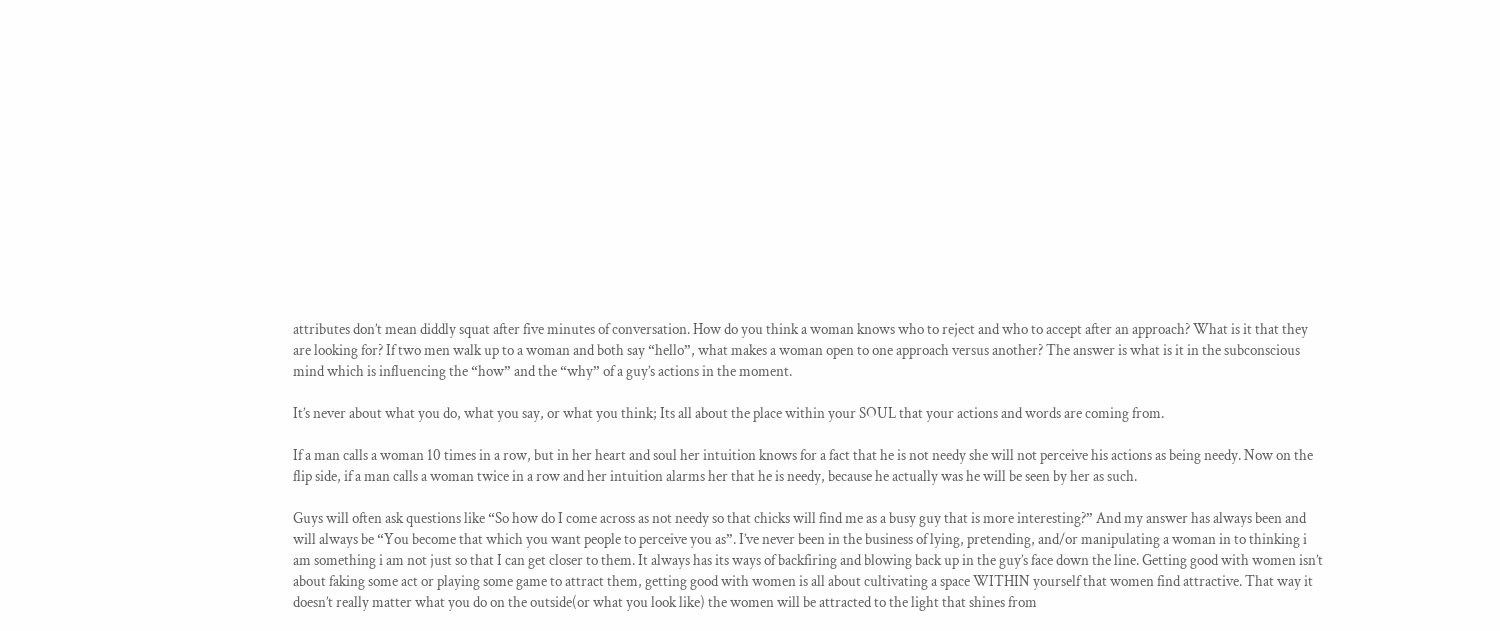attributes don’t mean diddly squat after five minutes of conversation. How do you think a woman knows who to reject and who to accept after an approach? What is it that they are looking for? If two men walk up to a woman and both say “hello”, what makes a woman open to one approach versus another? The answer is what is it in the subconscious mind which is influencing the “how” and the “why” of a guy’s actions in the moment.

It’s never about what you do, what you say, or what you think; Its all about the place within your SOUL that your actions and words are coming from.

If a man calls a woman 10 times in a row, but in her heart and soul her intuition knows for a fact that he is not needy she will not perceive his actions as being needy. Now on the flip side, if a man calls a woman twice in a row and her intuition alarms her that he is needy, because he actually was he will be seen by her as such.

Guys will often ask questions like “So how do I come across as not needy so that chicks will find me as a busy guy that is more interesting?” And my answer has always been and will always be “You become that which you want people to perceive you as”. I’ve never been in the business of lying, pretending, and/or manipulating a woman in to thinking i am something i am not just so that I can get closer to them. It always has its ways of backfiring and blowing back up in the guy’s face down the line. Getting good with women isn’t about faking some act or playing some game to attract them, getting good with women is all about cultivating a space WITHIN yourself that women find attractive. That way it doesn’t really matter what you do on the outside(or what you look like) the women will be attracted to the light that shines from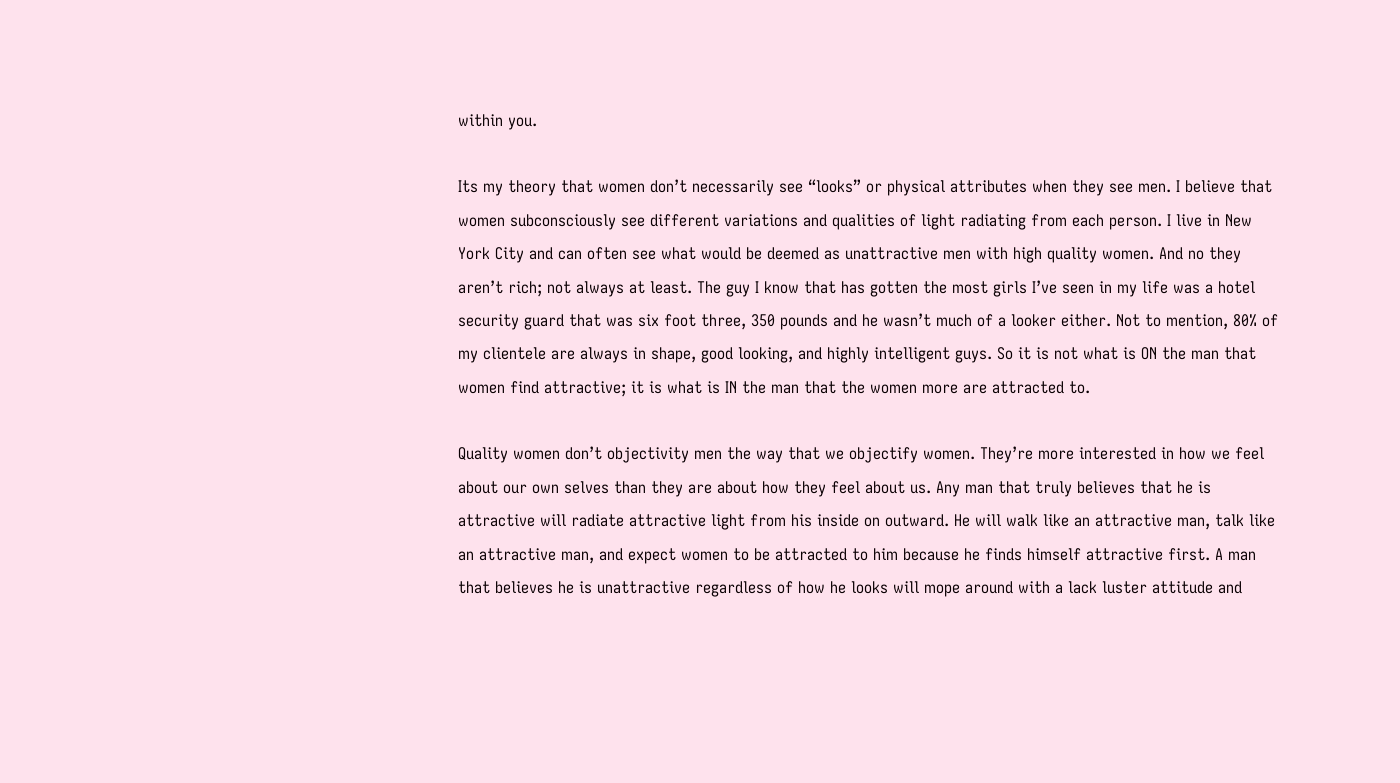within you.

Its my theory that women don’t necessarily see “looks” or physical attributes when they see men. I believe that women subconsciously see different variations and qualities of light radiating from each person. I live in New York City and can often see what would be deemed as unattractive men with high quality women. And no they aren’t rich; not always at least. The guy I know that has gotten the most girls I’ve seen in my life was a hotel security guard that was six foot three, 350 pounds and he wasn’t much of a looker either. Not to mention, 80% of my clientele are always in shape, good looking, and highly intelligent guys. So it is not what is ON the man that women find attractive; it is what is IN the man that the women more are attracted to.

Quality women don’t objectivity men the way that we objectify women. They’re more interested in how we feel about our own selves than they are about how they feel about us. Any man that truly believes that he is attractive will radiate attractive light from his inside on outward. He will walk like an attractive man, talk like an attractive man, and expect women to be attracted to him because he finds himself attractive first. A man that believes he is unattractive regardless of how he looks will mope around with a lack luster attitude and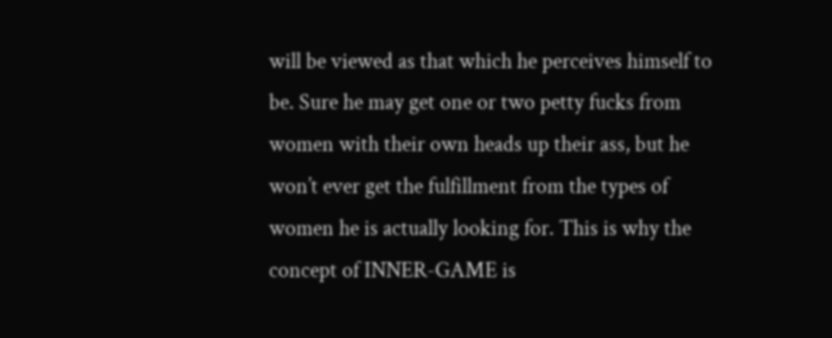will be viewed as that which he perceives himself to be. Sure he may get one or two petty fucks from women with their own heads up their ass, but he won’t ever get the fulfillment from the types of women he is actually looking for. This is why the concept of INNER-GAME is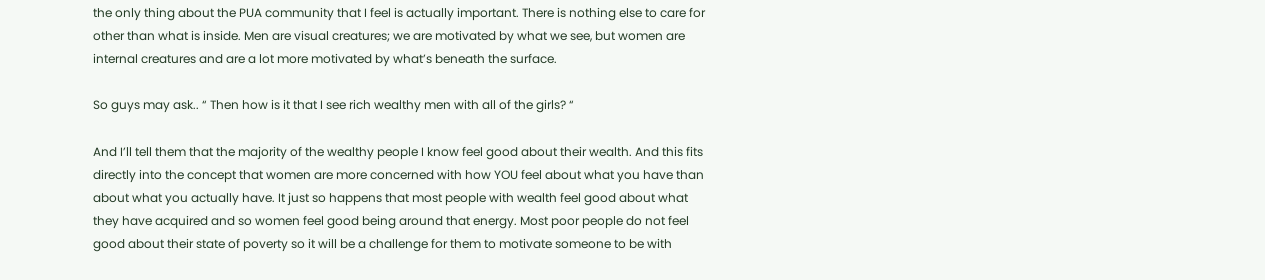the only thing about the PUA community that I feel is actually important. There is nothing else to care for other than what is inside. Men are visual creatures; we are motivated by what we see, but women are internal creatures and are a lot more motivated by what’s beneath the surface.

So guys may ask.. “ Then how is it that I see rich wealthy men with all of the girls? “

And I’ll tell them that the majority of the wealthy people I know feel good about their wealth. And this fits directly into the concept that women are more concerned with how YOU feel about what you have than about what you actually have. It just so happens that most people with wealth feel good about what they have acquired and so women feel good being around that energy. Most poor people do not feel good about their state of poverty so it will be a challenge for them to motivate someone to be with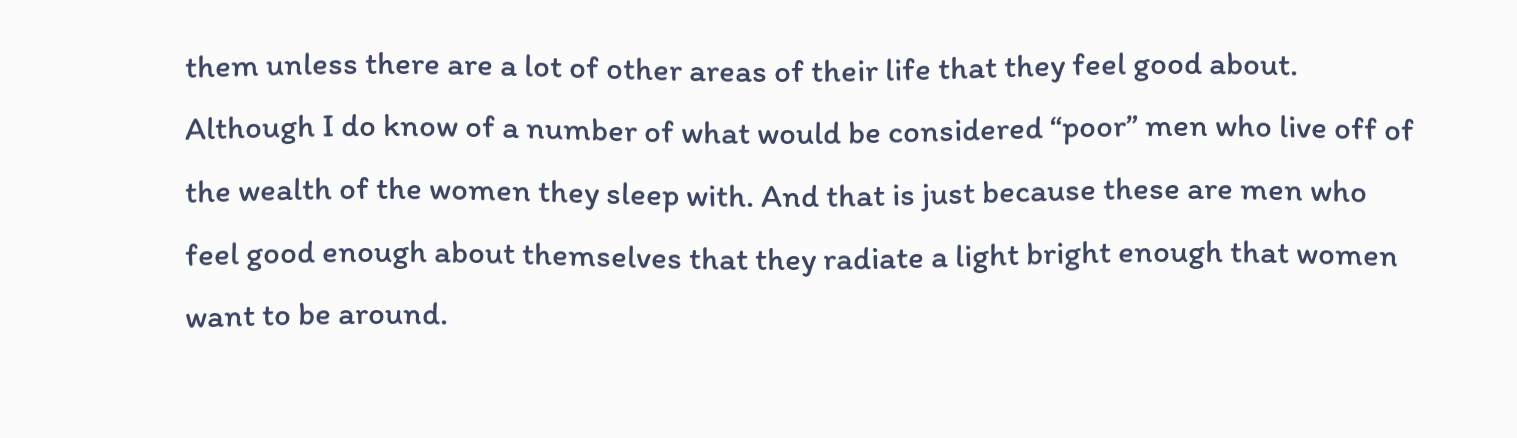them unless there are a lot of other areas of their life that they feel good about. Although I do know of a number of what would be considered “poor” men who live off of the wealth of the women they sleep with. And that is just because these are men who feel good enough about themselves that they radiate a light bright enough that women want to be around.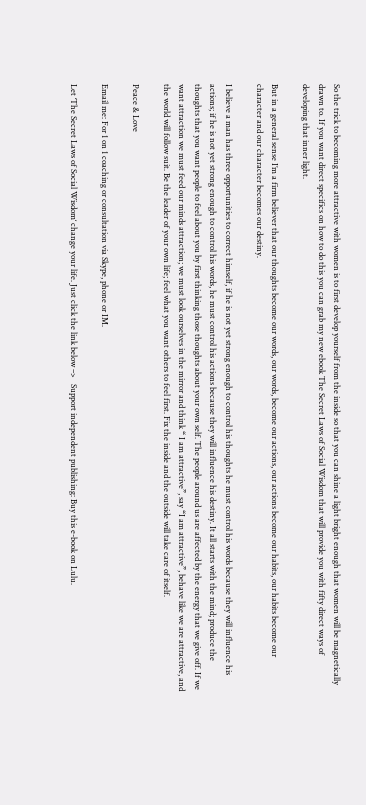So the trick to becoming more attractive with women is to first develop yourself from the inside so that you can shine a light bright enough that women will be magnetically drawn to. If you want direct specifics on how to do this you can grab my new ebook The Secret Laws of Social Wisdom that will provide you with fifty direct ways of developing that inner light.

But in a general sense I’m a firm believer that our thoughts become our words, our words, become our actions, our actions become our habits, our habits become our character and our character becomes our destiny.

I believe a man has three opportunities to correct himself, if he is not yet strong enough to control his thoughts he must control his words because they will influence his actions; if he is not yet strong enough to control his words, he must control his actions because they will influence his destiny. It all starts with the mind; produce the thoughts that you want people to feel about you by first thinking those thoughts about your own self. The people around us are affected by the energy that we give off. If we want attraction we must feed our minds attraction; we must look ourselves in the mirror and think “ I am attractive”, say “I am attractive”, behave like we are attractive, and the world will follow suit. Be the leader of your own life; feel what you want others to feel first. Fix the inside and the outside will take care of itself.

Peace & Love

Email me: For 1 on 1 coaching or consultation via Skype, phone or IM.

Let ‘The Secret Laws of Social Wisdom‘ change your life. Just click the link below –>   Support independent publishing: Buy this e-book on Lulu.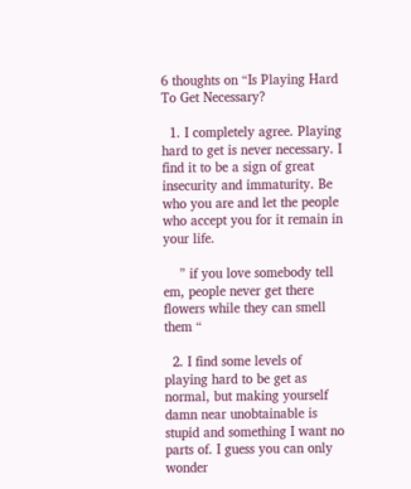6 thoughts on “Is Playing Hard To Get Necessary?

  1. I completely agree. Playing hard to get is never necessary. I find it to be a sign of great insecurity and immaturity. Be who you are and let the people who accept you for it remain in your life.

    ” if you love somebody tell em, people never get there flowers while they can smell them “

  2. I find some levels of playing hard to be get as normal, but making yourself damn near unobtainable is stupid and something I want no parts of. I guess you can only wonder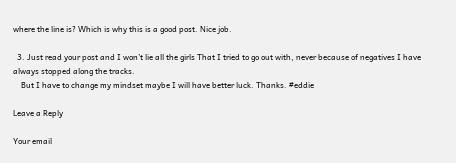where the line is? Which is why this is a good post. Nice job.

  3. Just read your post and I won’t lie all the girls That I tried to go out with, never because of negatives I have always stopped along the tracks.
    But I have to change my mindset maybe I will have better luck. Thanks. #eddie

Leave a Reply

Your email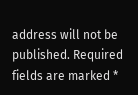address will not be published. Required fields are marked *